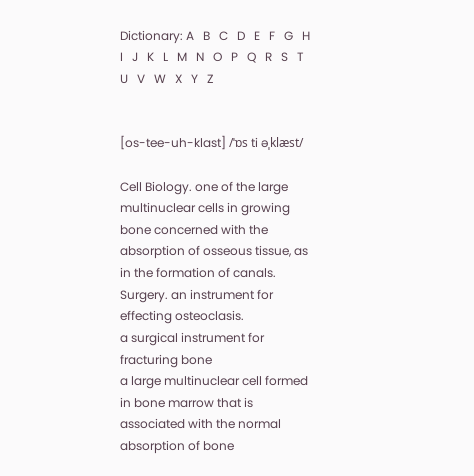Dictionary: A   B   C   D   E   F   G   H   I   J   K   L   M   N   O   P   Q   R   S   T   U   V   W   X   Y   Z


[os-tee-uh-klast] /ˈɒs ti əˌklæst/

Cell Biology. one of the large multinuclear cells in growing bone concerned with the absorption of osseous tissue, as in the formation of canals.
Surgery. an instrument for effecting osteoclasis.
a surgical instrument for fracturing bone
a large multinuclear cell formed in bone marrow that is associated with the normal absorption of bone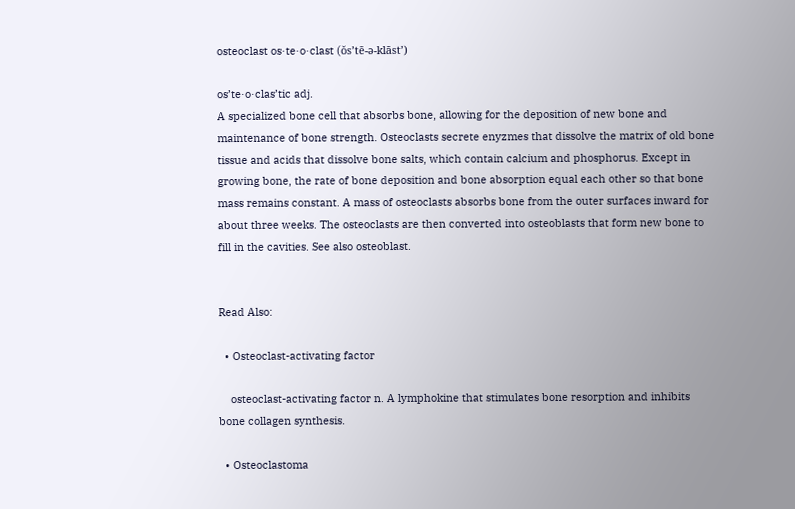osteoclast os·te·o·clast (ŏs’tē-ə-klāst’)

os’te·o·clas’tic adj.
A specialized bone cell that absorbs bone, allowing for the deposition of new bone and maintenance of bone strength. Osteoclasts secrete enyzmes that dissolve the matrix of old bone tissue and acids that dissolve bone salts, which contain calcium and phosphorus. Except in growing bone, the rate of bone deposition and bone absorption equal each other so that bone mass remains constant. A mass of osteoclasts absorbs bone from the outer surfaces inward for about three weeks. The osteoclasts are then converted into osteoblasts that form new bone to fill in the cavities. See also osteoblast.


Read Also:

  • Osteoclast-activating factor

    osteoclast-activating factor n. A lymphokine that stimulates bone resorption and inhibits bone collagen synthesis.

  • Osteoclastoma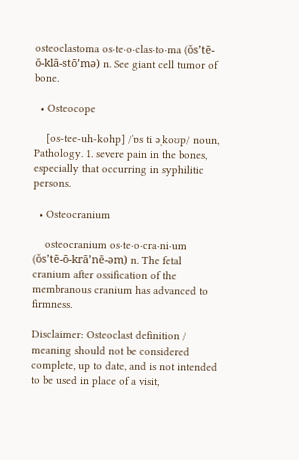osteoclastoma os·te·o·clas·to·ma (ŏs’tē-ō-klā-stō’mə) n. See giant cell tumor of bone.

  • Osteocope

    [os-tee-uh-kohp] /ˈɒs ti əˌkoʊp/ noun, Pathology. 1. severe pain in the bones, especially that occurring in syphilitic persons.

  • Osteocranium

    osteocranium os·te·o·cra·ni·um (ŏs’tē-ō-krā’nē-əm) n. The fetal cranium after ossification of the membranous cranium has advanced to firmness.

Disclaimer: Osteoclast definition / meaning should not be considered complete, up to date, and is not intended to be used in place of a visit,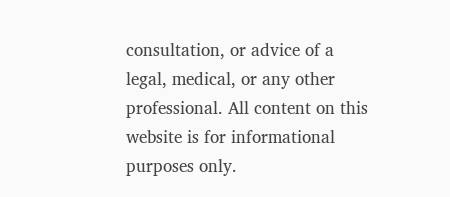consultation, or advice of a legal, medical, or any other professional. All content on this website is for informational purposes only.